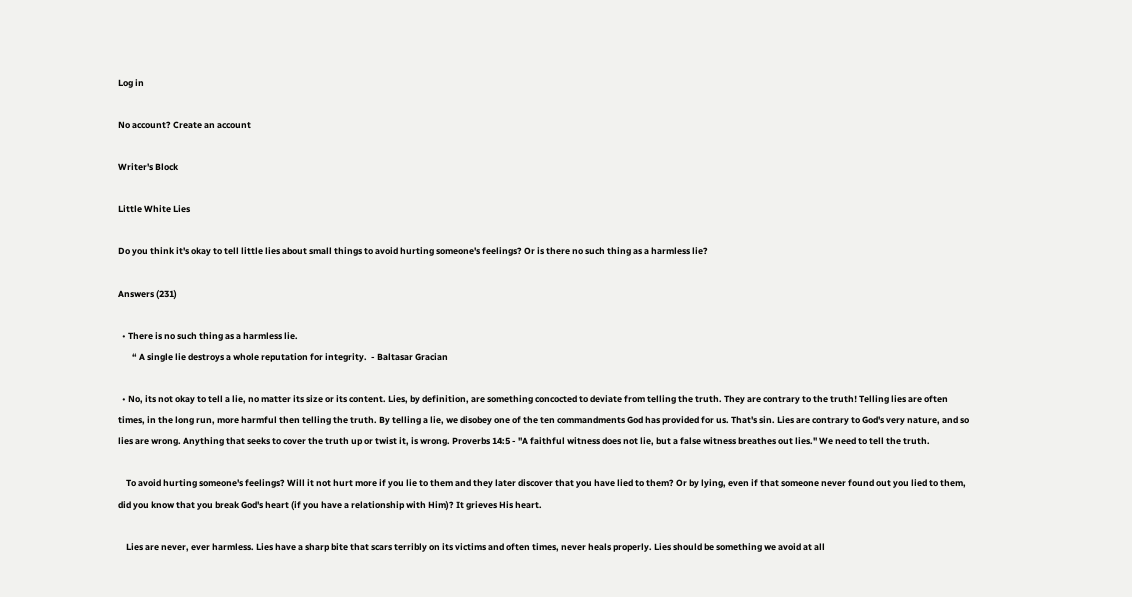Log in

No account? Create an account

Writer's Block

Little White Lies

Do you think it's okay to tell little lies about small things to avoid hurting someone's feelings? Or is there no such thing as a harmless lie?

Answers (231)

  • There is no such thing as a harmless lie.
       “ A single lie destroys a whole reputation for integrity.  - Baltasar Gracian

  • No, its not okay to tell a lie, no matter its size or its content. Lies, by definition, are something concocted to deviate from telling the truth. They are contrary to the truth! Telling lies are often times, in the long run, more harmful then telling the truth. By telling a lie, we disobey one of the ten commandments God has provided for us. That's sin. Lies are contrary to God's very nature, and so lies are wrong. Anything that seeks to cover the truth up or twist it, is wrong. Proverbs 14:5 - "A faithful witness does not lie, but a false witness breathes out lies." We need to tell the truth.

    To avoid hurting someone's feelings? Will it not hurt more if you lie to them and they later discover that you have lied to them? Or by lying, even if that someone never found out you lied to them, did you know that you break God's heart (if you have a relationship with Him)? It grieves His heart.

    Lies are never, ever harmless. Lies have a sharp bite that scars terribly on its victims and often times, never heals properly. Lies should be something we avoid at all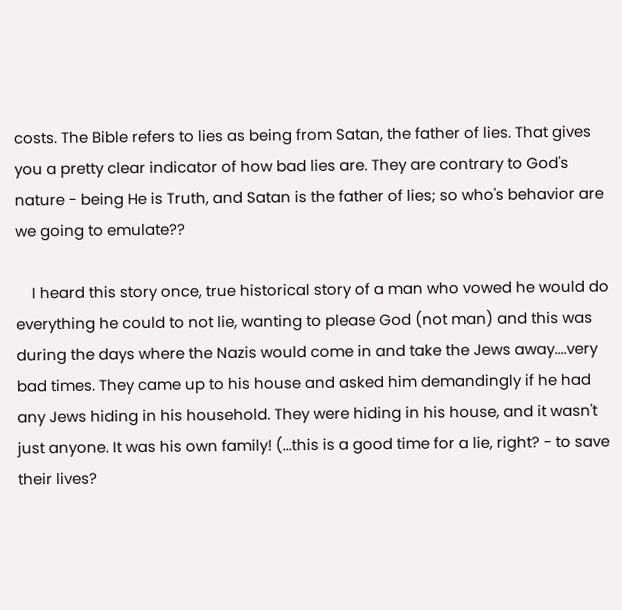costs. The Bible refers to lies as being from Satan, the father of lies. That gives you a pretty clear indicator of how bad lies are. They are contrary to God's nature - being He is Truth, and Satan is the father of lies; so who's behavior are we going to emulate??

    I heard this story once, true historical story of a man who vowed he would do everything he could to not lie, wanting to please God (not man) and this was during the days where the Nazis would come in and take the Jews away....very bad times. They came up to his house and asked him demandingly if he had any Jews hiding in his household. They were hiding in his house, and it wasn't just anyone. It was his own family! (...this is a good time for a lie, right? - to save their lives?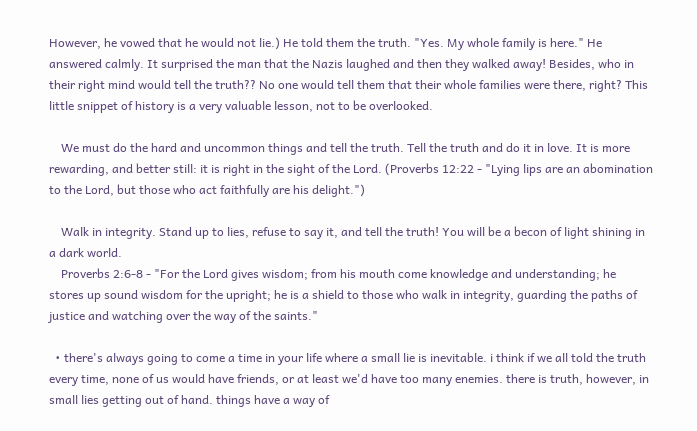However, he vowed that he would not lie.) He told them the truth. "Yes. My whole family is here." He answered calmly. It surprised the man that the Nazis laughed and then they walked away! Besides, who in their right mind would tell the truth?? No one would tell them that their whole families were there, right? This little snippet of history is a very valuable lesson, not to be overlooked.

    We must do the hard and uncommon things and tell the truth. Tell the truth and do it in love. It is more rewarding, and better still: it is right in the sight of the Lord. (Proverbs 12:22 - "Lying lips are an abomination to the Lord, but those who act faithfully are his delight.")

    Walk in integrity. Stand up to lies, refuse to say it, and tell the truth! You will be a becon of light shining in a dark world.
    Proverbs 2:6-8 - "For the Lord gives wisdom; from his mouth come knowledge and understanding; he stores up sound wisdom for the upright; he is a shield to those who walk in integrity, guarding the paths of justice and watching over the way of the saints."

  • there's always going to come a time in your life where a small lie is inevitable. i think if we all told the truth every time, none of us would have friends, or at least we'd have too many enemies. there is truth, however, in small lies getting out of hand. things have a way of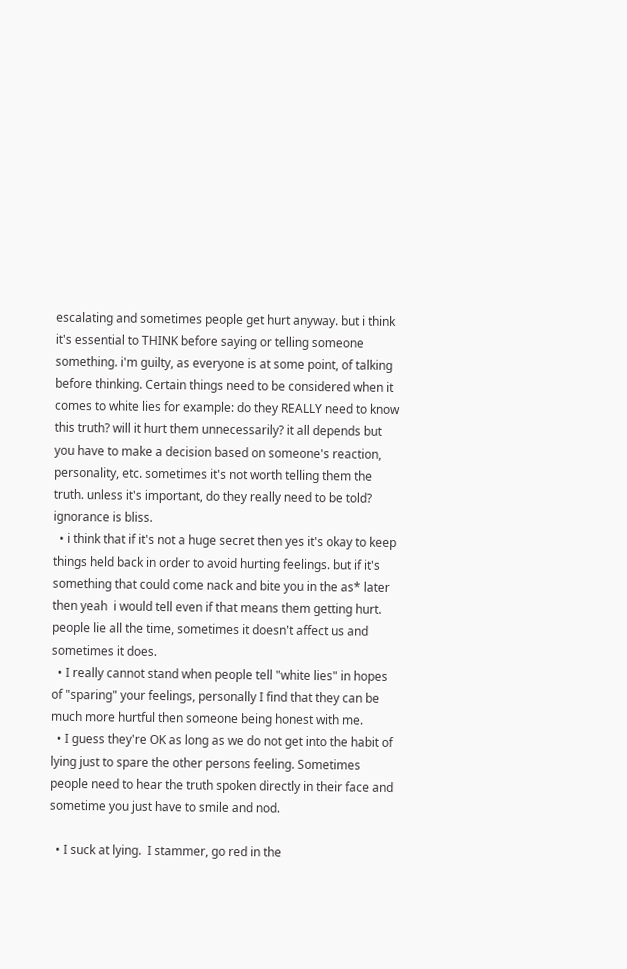escalating and sometimes people get hurt anyway. but i think it's essential to THINK before saying or telling someone something. i'm guilty, as everyone is at some point, of talking before thinking. Certain things need to be considered when it comes to white lies for example: do they REALLY need to know this truth? will it hurt them unnecessarily? it all depends but you have to make a decision based on someone's reaction, personality, etc. sometimes it's not worth telling them the truth. unless it's important, do they really need to be told? ignorance is bliss.
  • i think that if it's not a huge secret then yes it's okay to keep things held back in order to avoid hurting feelings. but if it's something that could come nack and bite you in the as* later then yeah  i would tell even if that means them getting hurt. people lie all the time, sometimes it doesn't affect us and sometimes it does.
  • I really cannot stand when people tell "white lies" in hopes of "sparing" your feelings, personally I find that they can be much more hurtful then someone being honest with me.
  • I guess they're OK as long as we do not get into the habit of lying just to spare the other persons feeling. Sometimes people need to hear the truth spoken directly in their face and sometime you just have to smile and nod.

  • I suck at lying.  I stammer, go red in the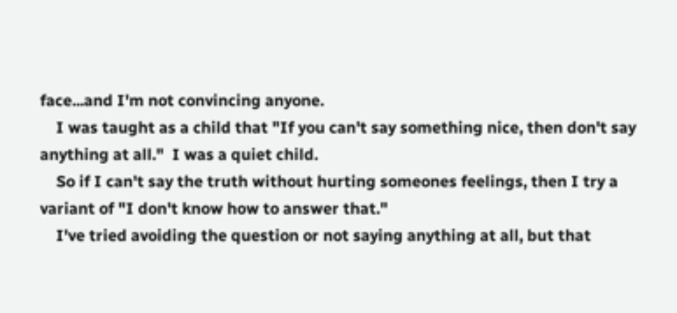face...and I'm not convincing anyone.
    I was taught as a child that "If you can't say something nice, then don't say anything at all."  I was a quiet child.
    So if I can't say the truth without hurting someones feelings, then I try a variant of "I don't know how to answer that."
    I've tried avoiding the question or not saying anything at all, but that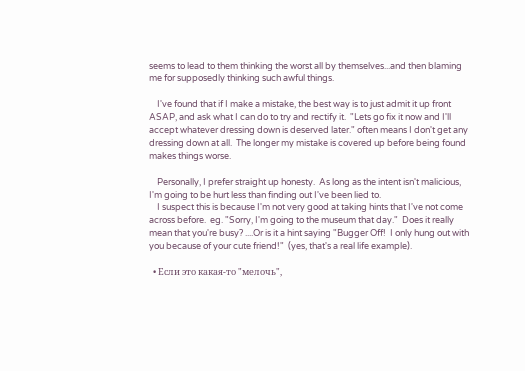seems to lead to them thinking the worst all by themselves...and then blaming me for supposedly thinking such awful things.

    I've found that if I make a mistake, the best way is to just admit it up front ASAP, and ask what I can do to try and rectify it.  "Lets go fix it now and I'll accept whatever dressing down is deserved later." often means I don't get any dressing down at all.  The longer my mistake is covered up before being found makes things worse.

    Personally, I prefer straight up honesty.  As long as the intent isn't malicious, I'm going to be hurt less than finding out I've been lied to.
    I suspect this is because I'm not very good at taking hints that I've not come across before.  eg. "Sorry, I'm going to the museum that day."  Does it really mean that you're busy? ....Or is it a hint saying "Bugger Off!  I only hung out with you because of your cute friend!"  (yes, that's a real life example).

  • Если это какая-то "мелочь",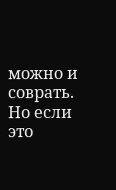можно и соврать. Но если это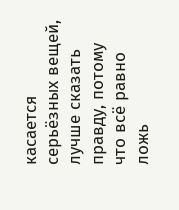касается серьёзных вещей, лучше сказать правду, потому что всё равно ложь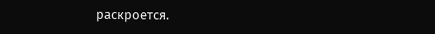раскроется.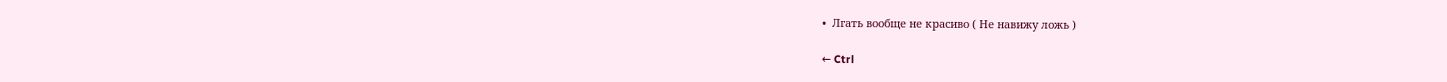•  Лгать вообще не красиво ( Не навижу ложь )

← Ctrl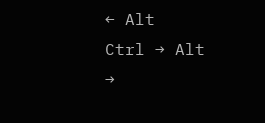← Alt
Ctrl → Alt →